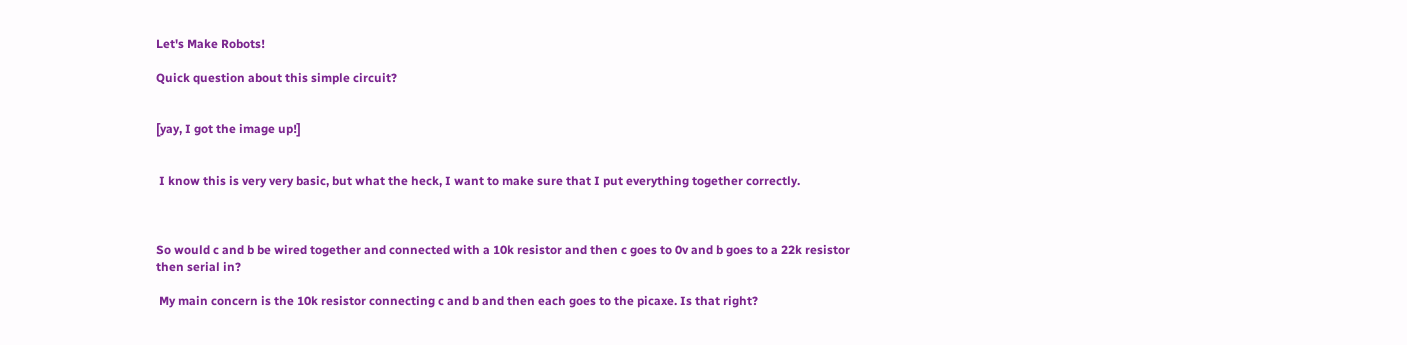Let's Make Robots!

Quick question about this simple circuit?


[yay, I got the image up!]


 I know this is very very basic, but what the heck, I want to make sure that I put everything together correctly.



So would c and b be wired together and connected with a 10k resistor and then c goes to 0v and b goes to a 22k resistor then serial in?

 My main concern is the 10k resistor connecting c and b and then each goes to the picaxe. Is that right?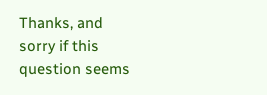Thanks, and sorry if this question seems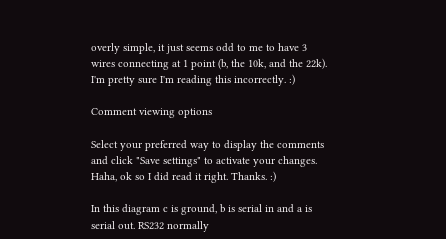overly simple, it just seems odd to me to have 3 wires connecting at 1 point (b, the 10k, and the 22k). I'm pretty sure I'm reading this incorrectly. :)

Comment viewing options

Select your preferred way to display the comments and click "Save settings" to activate your changes.
Haha, ok so I did read it right. Thanks. :)

In this diagram c is ground, b is serial in and a is serial out. RS232 normally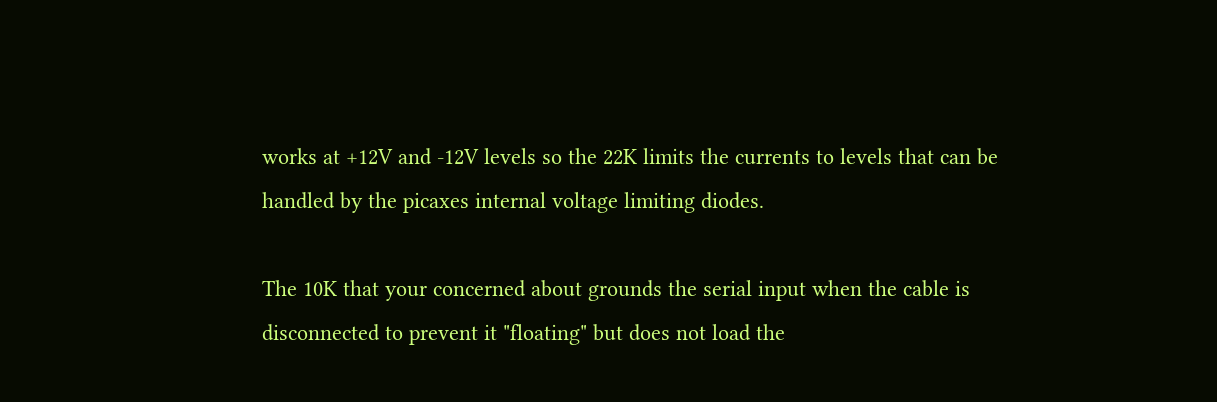works at +12V and -12V levels so the 22K limits the currents to levels that can be handled by the picaxes internal voltage limiting diodes.

The 10K that your concerned about grounds the serial input when the cable is disconnected to prevent it "floating" but does not load the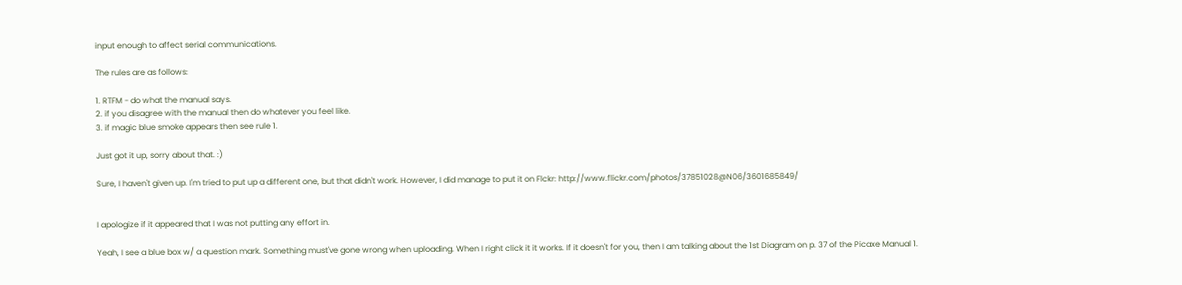input enough to affect serial communications.

The rules are as follows:

1. RTFM - do what the manual says.
2. if you disagree with the manual then do whatever you feel like.
3. if magic blue smoke appears then see rule 1.

Just got it up, sorry about that. :)

Sure, I haven't given up. I'm tried to put up a different one, but that didn't work. However, I did manage to put it on Flckr: http://www.flickr.com/photos/37851028@N06/3601685849/


I apologize if it appeared that I was not putting any effort in.

Yeah, I see a blue box w/ a question mark. Something must've gone wrong when uploading. When I right click it it works. If it doesn't for you, then I am talking about the 1st Diagram on p. 37 of the Picaxe Manual 1.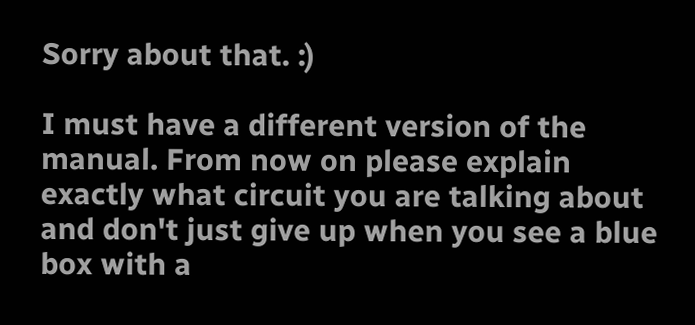Sorry about that. :)

I must have a different version of the manual. From now on please explain exactly what circuit you are talking about and don't just give up when you see a blue box with a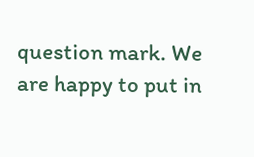question mark. We are happy to put in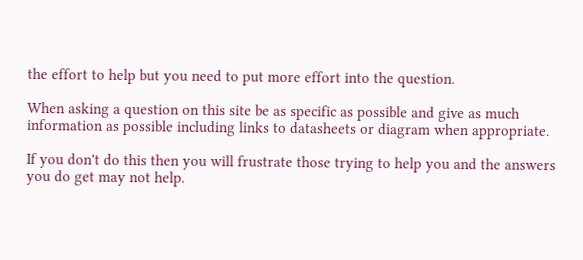the effort to help but you need to put more effort into the question.

When asking a question on this site be as specific as possible and give as much information as possible including links to datasheets or diagram when appropriate.

If you don't do this then you will frustrate those trying to help you and the answers you do get may not help.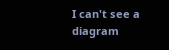I can't see a diagram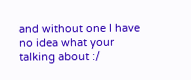and without one I have no idea what your talking about :/